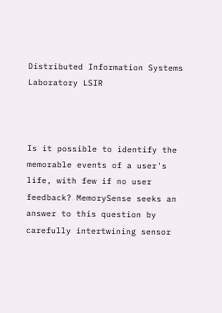Distributed Information Systems Laboratory LSIR



Is it possible to identify the memorable events of a user's life, with few if no user feedback? MemorySense seeks an answer to this question by carefully intertwining sensor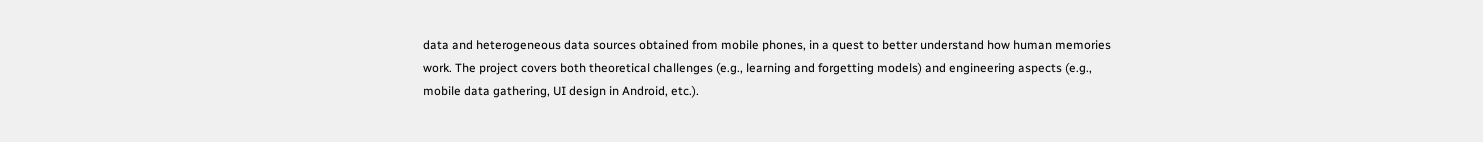data and heterogeneous data sources obtained from mobile phones, in a quest to better understand how human memories work. The project covers both theoretical challenges (e.g., learning and forgetting models) and engineering aspects (e.g., mobile data gathering, UI design in Android, etc.).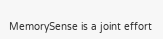MemorySense is a joint effort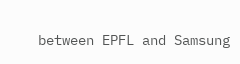between EPFL and Samsung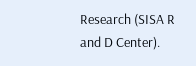Research (SISA R and D Center).